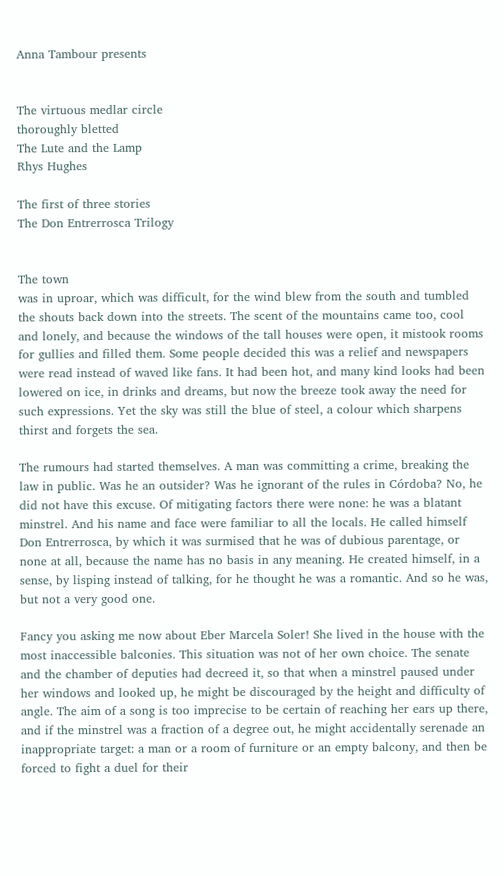Anna Tambour presents


The virtuous medlar circle
thoroughly bletted
The Lute and the Lamp
Rhys Hughes

The first of three stories
The Don Entrerrosca Trilogy


The town
was in uproar, which was difficult, for the wind blew from the south and tumbled the shouts back down into the streets. The scent of the mountains came too, cool and lonely, and because the windows of the tall houses were open, it mistook rooms for gullies and filled them. Some people decided this was a relief and newspapers were read instead of waved like fans. It had been hot, and many kind looks had been lowered on ice, in drinks and dreams, but now the breeze took away the need for such expressions. Yet the sky was still the blue of steel, a colour which sharpens thirst and forgets the sea.

The rumours had started themselves. A man was committing a crime, breaking the law in public. Was he an outsider? Was he ignorant of the rules in Córdoba? No, he did not have this excuse. Of mitigating factors there were none: he was a blatant minstrel. And his name and face were familiar to all the locals. He called himself Don Entrerrosca, by which it was surmised that he was of dubious parentage, or none at all, because the name has no basis in any meaning. He created himself, in a sense, by lisping instead of talking, for he thought he was a romantic. And so he was, but not a very good one.

Fancy you asking me now about Eber Marcela Soler! She lived in the house with the most inaccessible balconies. This situation was not of her own choice. The senate and the chamber of deputies had decreed it, so that when a minstrel paused under her windows and looked up, he might be discouraged by the height and difficulty of angle. The aim of a song is too imprecise to be certain of reaching her ears up there, and if the minstrel was a fraction of a degree out, he might accidentally serenade an inappropriate target: a man or a room of furniture or an empty balcony, and then be forced to fight a duel for their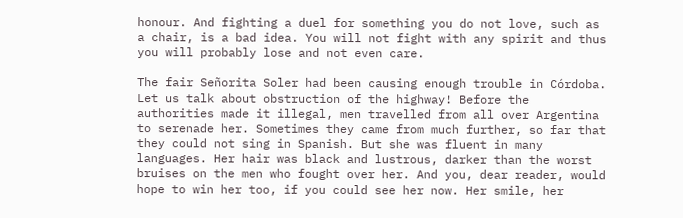honour. And fighting a duel for something you do not love, such as a chair, is a bad idea. You will not fight with any spirit and thus you will probably lose and not even care.

The fair Señorita Soler had been causing enough trouble in Córdoba. Let us talk about obstruction of the highway! Before the authorities made it illegal, men travelled from all over Argentina to serenade her. Sometimes they came from much further, so far that they could not sing in Spanish. But she was fluent in many languages. Her hair was black and lustrous, darker than the worst bruises on the men who fought over her. And you, dear reader, would hope to win her too, if you could see her now. Her smile, her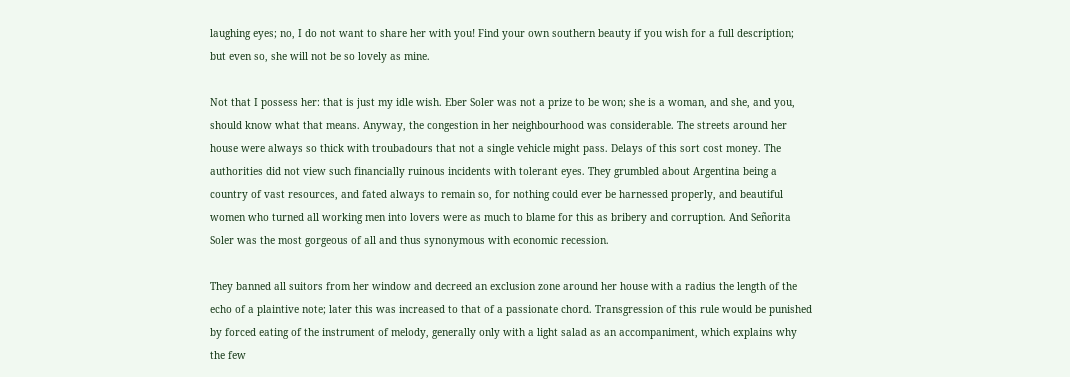laughing eyes; no, I do not want to share her with you! Find your own southern beauty if you wish for a full description; but even so, she will not be so lovely as mine.

Not that I possess her: that is just my idle wish. Eber Soler was not a prize to be won; she is a woman, and she, and you, should know what that means. Anyway, the congestion in her neighbourhood was considerable. The streets around her house were always so thick with troubadours that not a single vehicle might pass. Delays of this sort cost money. The authorities did not view such financially ruinous incidents with tolerant eyes. They grumbled about Argentina being a country of vast resources, and fated always to remain so, for nothing could ever be harnessed properly, and beautiful women who turned all working men into lovers were as much to blame for this as bribery and corruption. And Señorita Soler was the most gorgeous of all and thus synonymous with economic recession.

They banned all suitors from her window and decreed an exclusion zone around her house with a radius the length of the echo of a plaintive note; later this was increased to that of a passionate chord. Transgression of this rule would be punished by forced eating of the instrument of melody, generally only with a light salad as an accompaniment, which explains why the few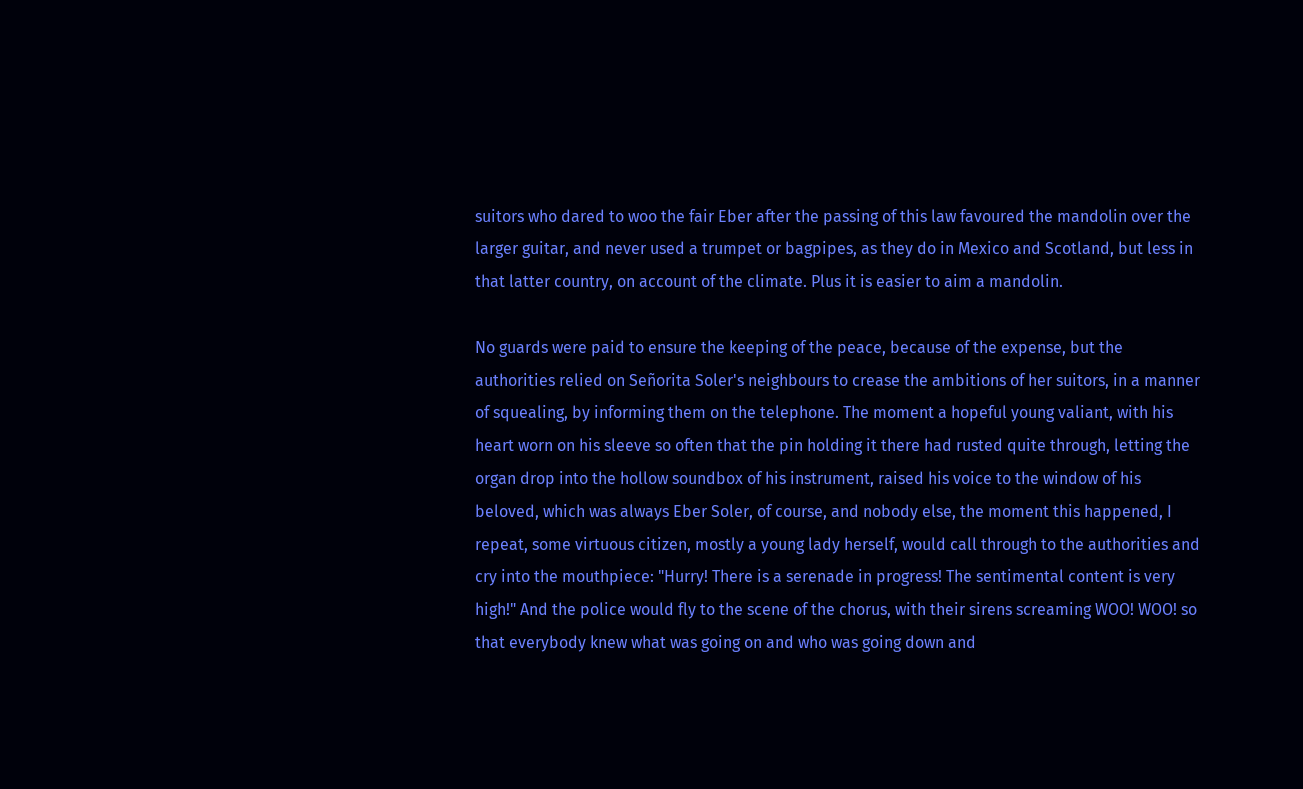suitors who dared to woo the fair Eber after the passing of this law favoured the mandolin over the larger guitar, and never used a trumpet or bagpipes, as they do in Mexico and Scotland, but less in that latter country, on account of the climate. Plus it is easier to aim a mandolin.

No guards were paid to ensure the keeping of the peace, because of the expense, but the authorities relied on Señorita Soler's neighbours to crease the ambitions of her suitors, in a manner of squealing, by informing them on the telephone. The moment a hopeful young valiant, with his heart worn on his sleeve so often that the pin holding it there had rusted quite through, letting the organ drop into the hollow soundbox of his instrument, raised his voice to the window of his beloved, which was always Eber Soler, of course, and nobody else, the moment this happened, I repeat, some virtuous citizen, mostly a young lady herself, would call through to the authorities and cry into the mouthpiece: "Hurry! There is a serenade in progress! The sentimental content is very high!" And the police would fly to the scene of the chorus, with their sirens screaming WOO! WOO! so that everybody knew what was going on and who was going down and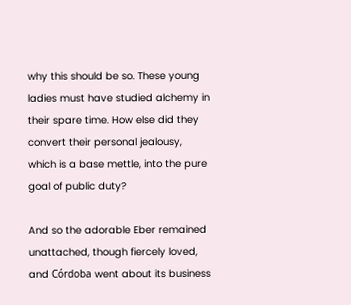why this should be so. These young ladies must have studied alchemy in their spare time. How else did they convert their personal jealousy, which is a base mettle, into the pure goal of public duty?

And so the adorable Eber remained unattached, though fiercely loved, and Córdoba went about its business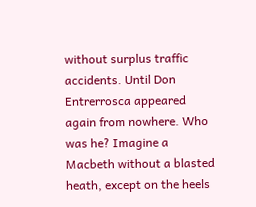without surplus traffic accidents. Until Don Entrerrosca appeared again from nowhere. Who was he? Imagine a Macbeth without a blasted heath, except on the heels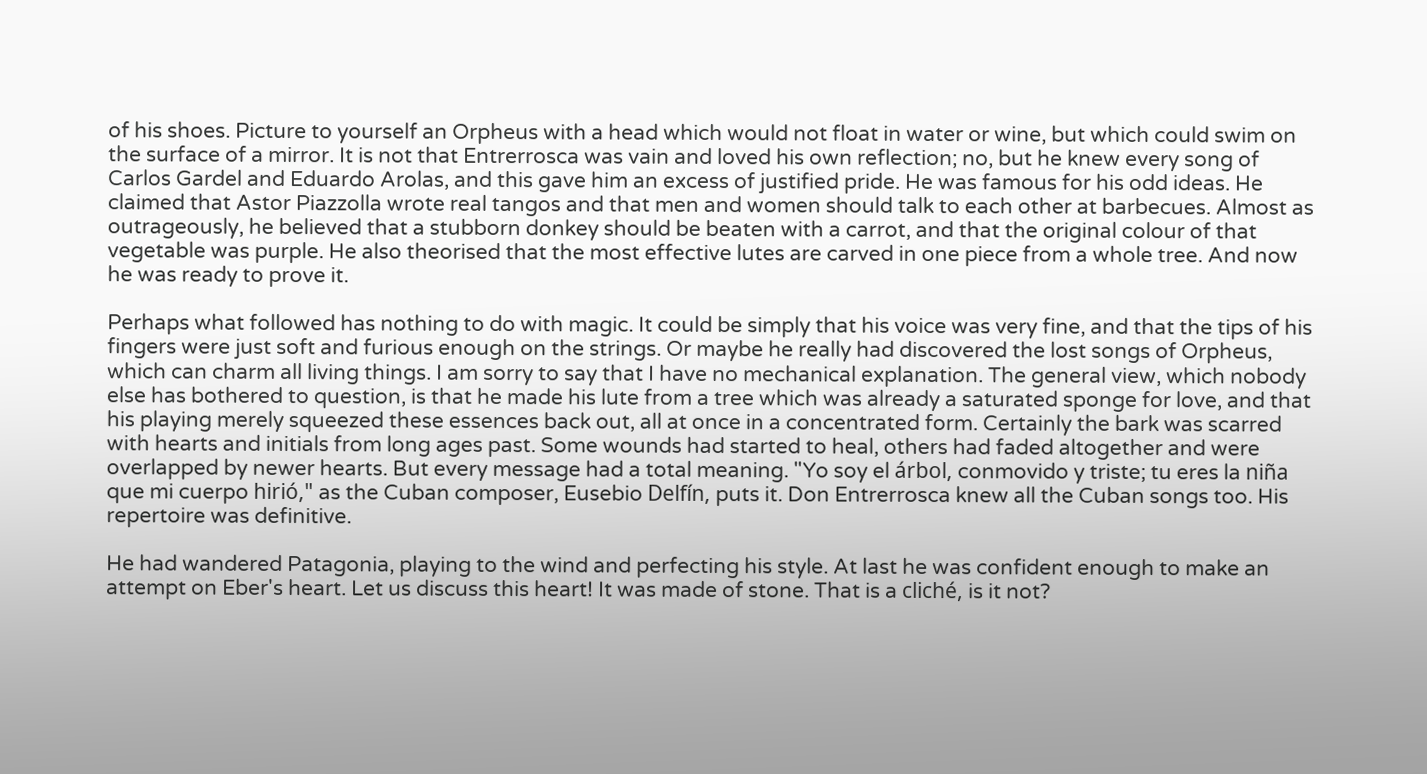of his shoes. Picture to yourself an Orpheus with a head which would not float in water or wine, but which could swim on the surface of a mirror. It is not that Entrerrosca was vain and loved his own reflection; no, but he knew every song of Carlos Gardel and Eduardo Arolas, and this gave him an excess of justified pride. He was famous for his odd ideas. He claimed that Astor Piazzolla wrote real tangos and that men and women should talk to each other at barbecues. Almost as outrageously, he believed that a stubborn donkey should be beaten with a carrot, and that the original colour of that vegetable was purple. He also theorised that the most effective lutes are carved in one piece from a whole tree. And now he was ready to prove it.

Perhaps what followed has nothing to do with magic. It could be simply that his voice was very fine, and that the tips of his fingers were just soft and furious enough on the strings. Or maybe he really had discovered the lost songs of Orpheus, which can charm all living things. I am sorry to say that I have no mechanical explanation. The general view, which nobody else has bothered to question, is that he made his lute from a tree which was already a saturated sponge for love, and that his playing merely squeezed these essences back out, all at once in a concentrated form. Certainly the bark was scarred with hearts and initials from long ages past. Some wounds had started to heal, others had faded altogether and were overlapped by newer hearts. But every message had a total meaning. "Yo soy el árbol, conmovido y triste; tu eres la niña que mi cuerpo hirió," as the Cuban composer, Eusebio Delfín, puts it. Don Entrerrosca knew all the Cuban songs too. His repertoire was definitive.

He had wandered Patagonia, playing to the wind and perfecting his style. At last he was confident enough to make an attempt on Eber's heart. Let us discuss this heart! It was made of stone. That is a cliché, is it not?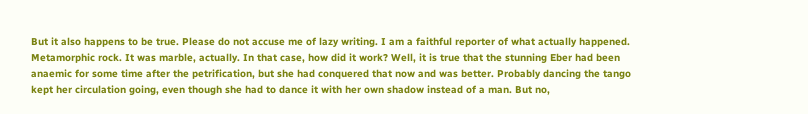But it also happens to be true. Please do not accuse me of lazy writing. I am a faithful reporter of what actually happened. Metamorphic rock. It was marble, actually. In that case, how did it work? Well, it is true that the stunning Eber had been anaemic for some time after the petrification, but she had conquered that now and was better. Probably dancing the tango kept her circulation going, even though she had to dance it with her own shadow instead of a man. But no,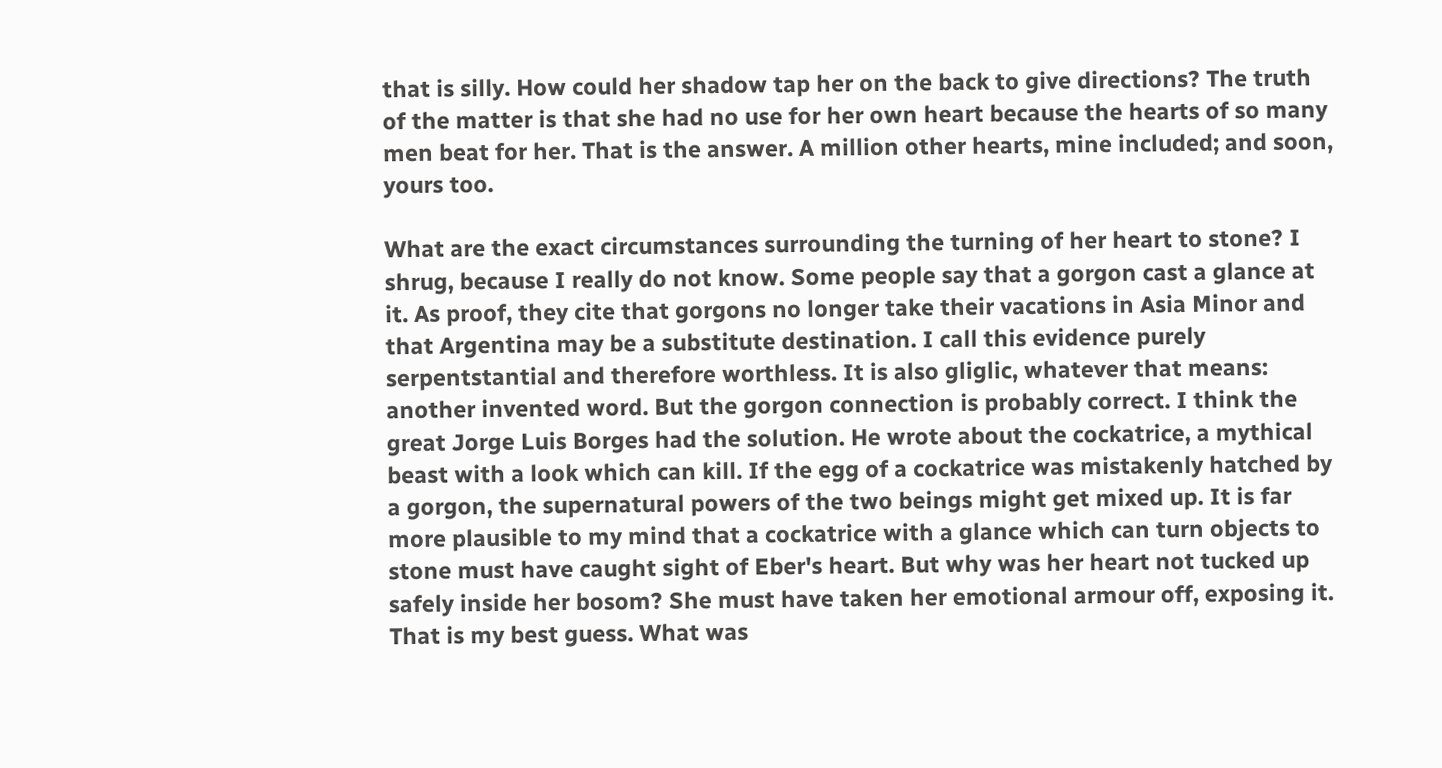that is silly. How could her shadow tap her on the back to give directions? The truth of the matter is that she had no use for her own heart because the hearts of so many men beat for her. That is the answer. A million other hearts, mine included; and soon, yours too.

What are the exact circumstances surrounding the turning of her heart to stone? I shrug, because I really do not know. Some people say that a gorgon cast a glance at it. As proof, they cite that gorgons no longer take their vacations in Asia Minor and that Argentina may be a substitute destination. I call this evidence purely serpentstantial and therefore worthless. It is also gliglic, whatever that means: another invented word. But the gorgon connection is probably correct. I think the great Jorge Luis Borges had the solution. He wrote about the cockatrice, a mythical beast with a look which can kill. If the egg of a cockatrice was mistakenly hatched by a gorgon, the supernatural powers of the two beings might get mixed up. It is far more plausible to my mind that a cockatrice with a glance which can turn objects to stone must have caught sight of Eber's heart. But why was her heart not tucked up safely inside her bosom? She must have taken her emotional armour off, exposing it. That is my best guess. What was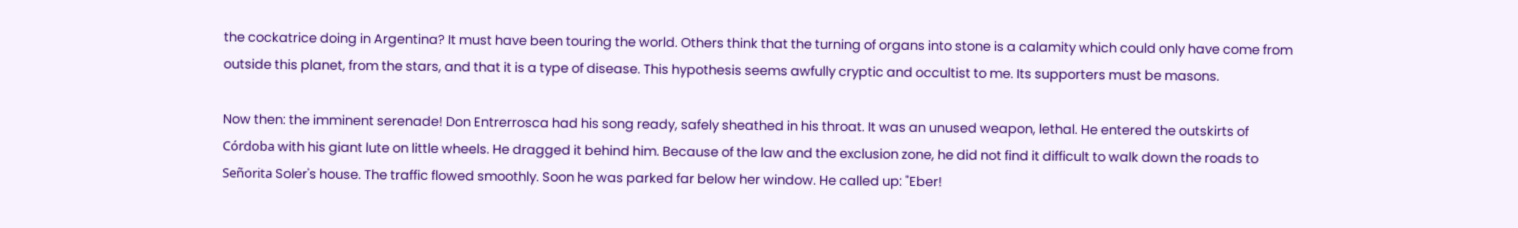the cockatrice doing in Argentina? It must have been touring the world. Others think that the turning of organs into stone is a calamity which could only have come from outside this planet, from the stars, and that it is a type of disease. This hypothesis seems awfully cryptic and occultist to me. Its supporters must be masons.

Now then: the imminent serenade! Don Entrerrosca had his song ready, safely sheathed in his throat. It was an unused weapon, lethal. He entered the outskirts of Córdoba with his giant lute on little wheels. He dragged it behind him. Because of the law and the exclusion zone, he did not find it difficult to walk down the roads to Señorita Soler's house. The traffic flowed smoothly. Soon he was parked far below her window. He called up: "Eber!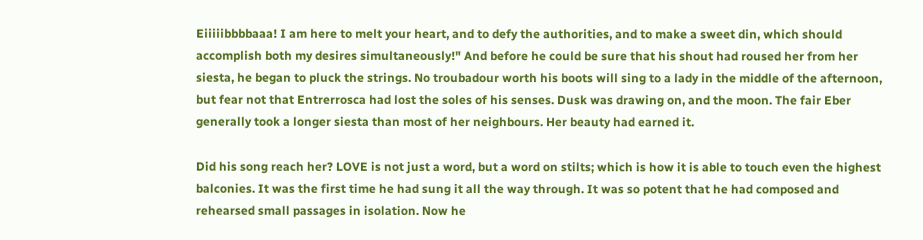Eiiiiibbbbaaa! I am here to melt your heart, and to defy the authorities, and to make a sweet din, which should accomplish both my desires simultaneously!" And before he could be sure that his shout had roused her from her siesta, he began to pluck the strings. No troubadour worth his boots will sing to a lady in the middle of the afternoon, but fear not that Entrerrosca had lost the soles of his senses. Dusk was drawing on, and the moon. The fair Eber generally took a longer siesta than most of her neighbours. Her beauty had earned it.

Did his song reach her? LOVE is not just a word, but a word on stilts; which is how it is able to touch even the highest balconies. It was the first time he had sung it all the way through. It was so potent that he had composed and rehearsed small passages in isolation. Now he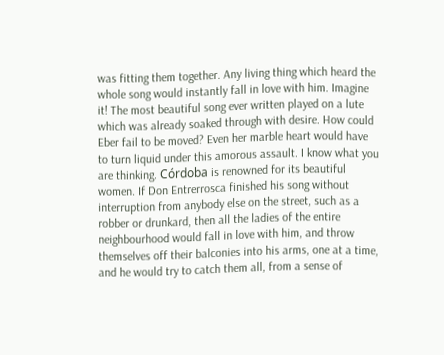was fitting them together. Any living thing which heard the whole song would instantly fall in love with him. Imagine it! The most beautiful song ever written played on a lute which was already soaked through with desire. How could Eber fail to be moved? Even her marble heart would have to turn liquid under this amorous assault. I know what you are thinking. Córdoba is renowned for its beautiful women. If Don Entrerrosca finished his song without interruption from anybody else on the street, such as a robber or drunkard, then all the ladies of the entire neighbourhood would fall in love with him, and throw themselves off their balconies into his arms, one at a time, and he would try to catch them all, from a sense of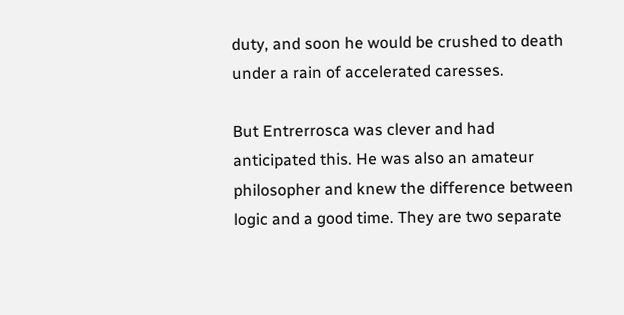duty, and soon he would be crushed to death under a rain of accelerated caresses.

But Entrerrosca was clever and had anticipated this. He was also an amateur philosopher and knew the difference between logic and a good time. They are two separate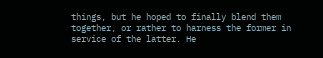things, but he hoped to finally blend them together, or rather to harness the former in service of the latter. He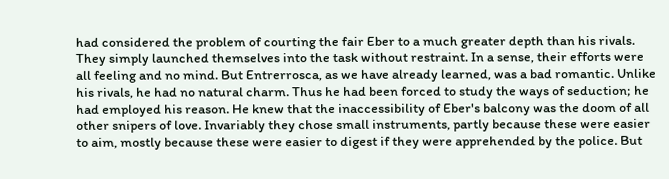had considered the problem of courting the fair Eber to a much greater depth than his rivals. They simply launched themselves into the task without restraint. In a sense, their efforts were all feeling and no mind. But Entrerrosca, as we have already learned, was a bad romantic. Unlike his rivals, he had no natural charm. Thus he had been forced to study the ways of seduction; he had employed his reason. He knew that the inaccessibility of Eber's balcony was the doom of all other snipers of love. Invariably they chose small instruments, partly because these were easier to aim, mostly because these were easier to digest if they were apprehended by the police. But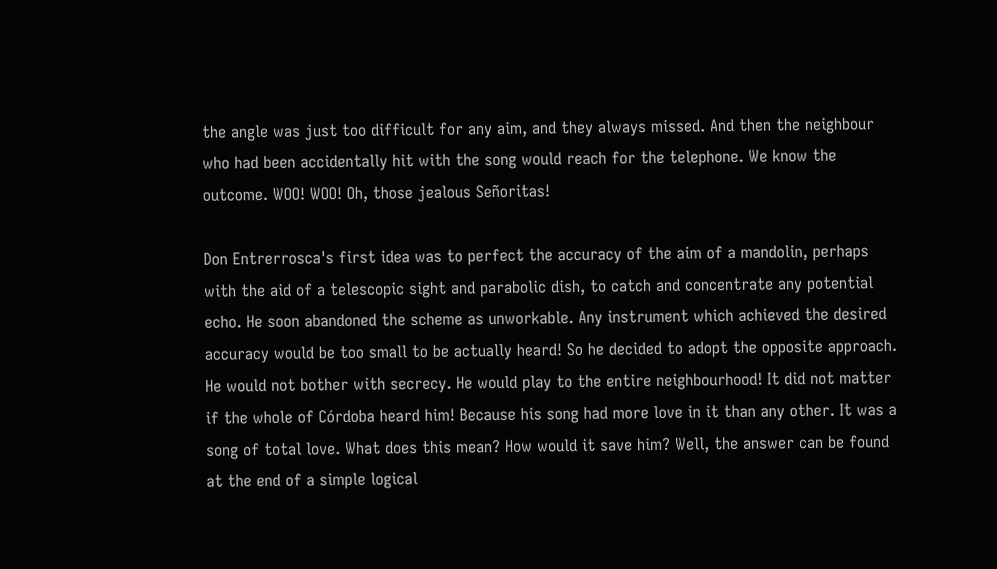the angle was just too difficult for any aim, and they always missed. And then the neighbour who had been accidentally hit with the song would reach for the telephone. We know the outcome. WOO! WOO! Oh, those jealous Señoritas!

Don Entrerrosca's first idea was to perfect the accuracy of the aim of a mandolin, perhaps with the aid of a telescopic sight and parabolic dish, to catch and concentrate any potential echo. He soon abandoned the scheme as unworkable. Any instrument which achieved the desired accuracy would be too small to be actually heard! So he decided to adopt the opposite approach. He would not bother with secrecy. He would play to the entire neighbourhood! It did not matter if the whole of Córdoba heard him! Because his song had more love in it than any other. It was a song of total love. What does this mean? How would it save him? Well, the answer can be found at the end of a simple logical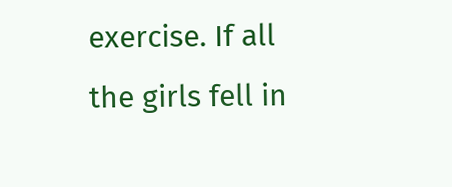exercise. If all the girls fell in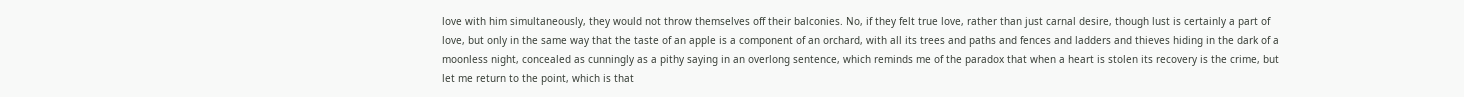love with him simultaneously, they would not throw themselves off their balconies. No, if they felt true love, rather than just carnal desire, though lust is certainly a part of love, but only in the same way that the taste of an apple is a component of an orchard, with all its trees and paths and fences and ladders and thieves hiding in the dark of a moonless night, concealed as cunningly as a pithy saying in an overlong sentence, which reminds me of the paradox that when a heart is stolen its recovery is the crime, but let me return to the point, which is that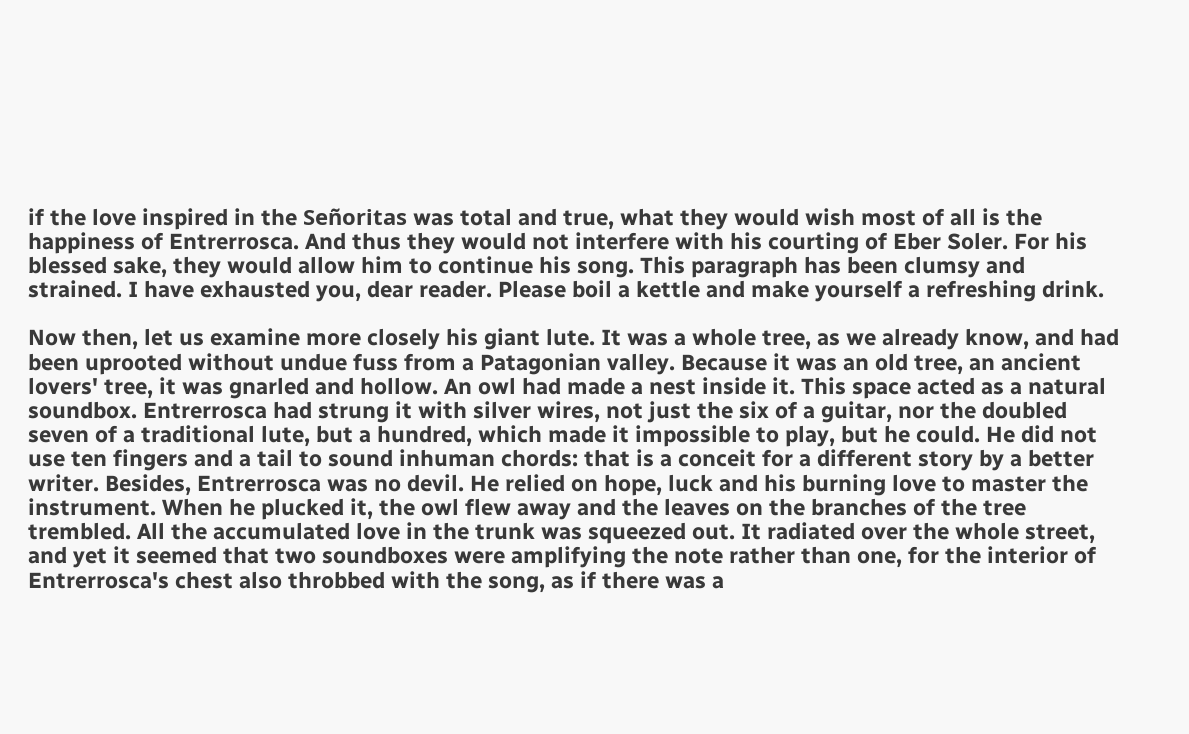if the love inspired in the Señoritas was total and true, what they would wish most of all is the happiness of Entrerrosca. And thus they would not interfere with his courting of Eber Soler. For his blessed sake, they would allow him to continue his song. This paragraph has been clumsy and strained. I have exhausted you, dear reader. Please boil a kettle and make yourself a refreshing drink.

Now then, let us examine more closely his giant lute. It was a whole tree, as we already know, and had been uprooted without undue fuss from a Patagonian valley. Because it was an old tree, an ancient lovers' tree, it was gnarled and hollow. An owl had made a nest inside it. This space acted as a natural soundbox. Entrerrosca had strung it with silver wires, not just the six of a guitar, nor the doubled seven of a traditional lute, but a hundred, which made it impossible to play, but he could. He did not use ten fingers and a tail to sound inhuman chords: that is a conceit for a different story by a better writer. Besides, Entrerrosca was no devil. He relied on hope, luck and his burning love to master the instrument. When he plucked it, the owl flew away and the leaves on the branches of the tree trembled. All the accumulated love in the trunk was squeezed out. It radiated over the whole street, and yet it seemed that two soundboxes were amplifying the note rather than one, for the interior of Entrerrosca's chest also throbbed with the song, as if there was a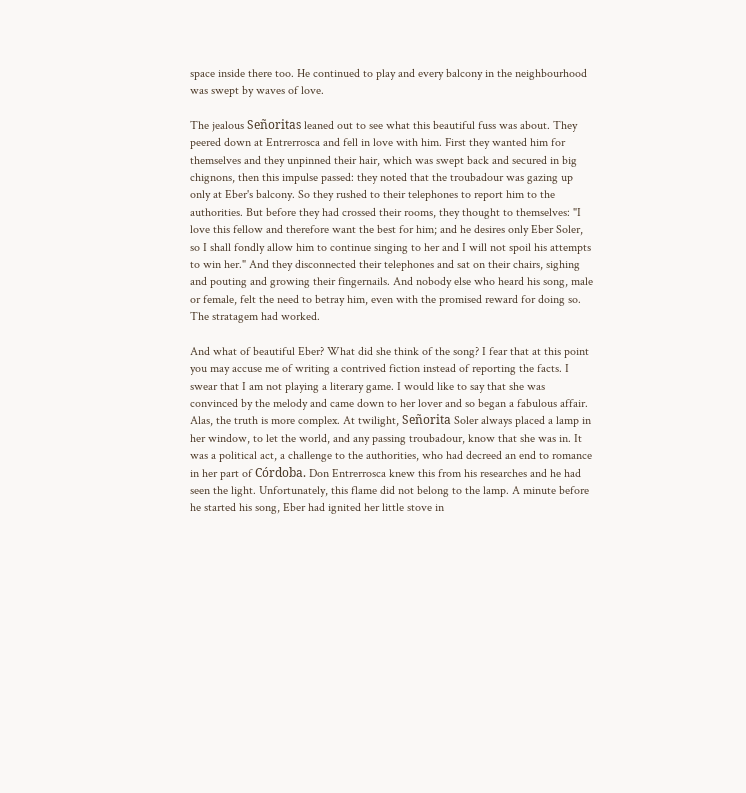space inside there too. He continued to play and every balcony in the neighbourhood was swept by waves of love.

The jealous Señoritas leaned out to see what this beautiful fuss was about. They peered down at Entrerrosca and fell in love with him. First they wanted him for themselves and they unpinned their hair, which was swept back and secured in big chignons, then this impulse passed: they noted that the troubadour was gazing up only at Eber's balcony. So they rushed to their telephones to report him to the authorities. But before they had crossed their rooms, they thought to themselves: "I love this fellow and therefore want the best for him; and he desires only Eber Soler, so I shall fondly allow him to continue singing to her and I will not spoil his attempts to win her." And they disconnected their telephones and sat on their chairs, sighing and pouting and growing their fingernails. And nobody else who heard his song, male or female, felt the need to betray him, even with the promised reward for doing so. The stratagem had worked.

And what of beautiful Eber? What did she think of the song? I fear that at this point you may accuse me of writing a contrived fiction instead of reporting the facts. I swear that I am not playing a literary game. I would like to say that she was convinced by the melody and came down to her lover and so began a fabulous affair. Alas, the truth is more complex. At twilight, Señorita Soler always placed a lamp in her window, to let the world, and any passing troubadour, know that she was in. It was a political act, a challenge to the authorities, who had decreed an end to romance in her part of Córdoba. Don Entrerrosca knew this from his researches and he had seen the light. Unfortunately, this flame did not belong to the lamp. A minute before he started his song, Eber had ignited her little stove in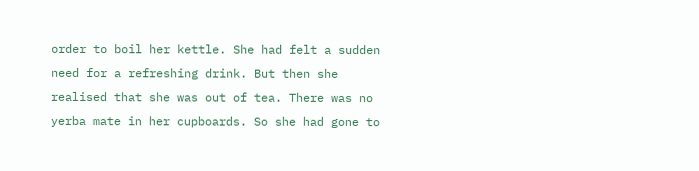order to boil her kettle. She had felt a sudden need for a refreshing drink. But then she realised that she was out of tea. There was no yerba mate in her cupboards. So she had gone to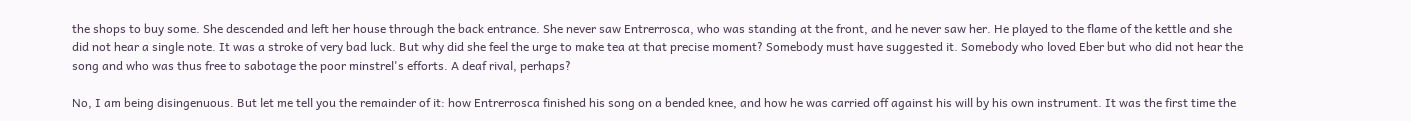the shops to buy some. She descended and left her house through the back entrance. She never saw Entrerrosca, who was standing at the front, and he never saw her. He played to the flame of the kettle and she did not hear a single note. It was a stroke of very bad luck. But why did she feel the urge to make tea at that precise moment? Somebody must have suggested it. Somebody who loved Eber but who did not hear the song and who was thus free to sabotage the poor minstrel's efforts. A deaf rival, perhaps?

No, I am being disingenuous. But let me tell you the remainder of it: how Entrerrosca finished his song on a bended knee, and how he was carried off against his will by his own instrument. It was the first time the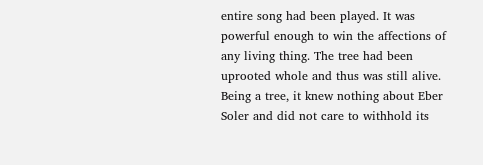entire song had been played. It was powerful enough to win the affections of any living thing. The tree had been uprooted whole and thus was still alive. Being a tree, it knew nothing about Eber Soler and did not care to withhold its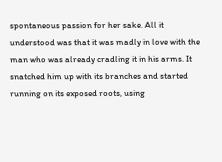spontaneous passion for her sake. All it understood was that it was madly in love with the man who was already cradling it in his arms. It snatched him up with its branches and started running on its exposed roots, using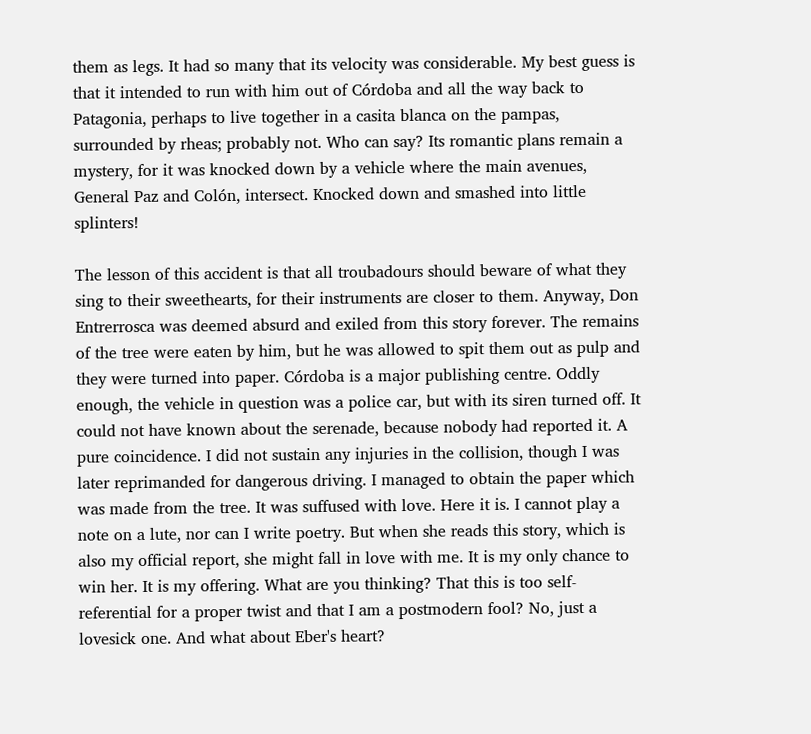them as legs. It had so many that its velocity was considerable. My best guess is that it intended to run with him out of Córdoba and all the way back to Patagonia, perhaps to live together in a casita blanca on the pampas, surrounded by rheas; probably not. Who can say? Its romantic plans remain a mystery, for it was knocked down by a vehicle where the main avenues, General Paz and Colón, intersect. Knocked down and smashed into little splinters!

The lesson of this accident is that all troubadours should beware of what they sing to their sweethearts, for their instruments are closer to them. Anyway, Don Entrerrosca was deemed absurd and exiled from this story forever. The remains of the tree were eaten by him, but he was allowed to spit them out as pulp and they were turned into paper. Córdoba is a major publishing centre. Oddly enough, the vehicle in question was a police car, but with its siren turned off. It could not have known about the serenade, because nobody had reported it. A pure coincidence. I did not sustain any injuries in the collision, though I was later reprimanded for dangerous driving. I managed to obtain the paper which was made from the tree. It was suffused with love. Here it is. I cannot play a note on a lute, nor can I write poetry. But when she reads this story, which is also my official report, she might fall in love with me. It is my only chance to win her. It is my offering. What are you thinking? That this is too self-referential for a proper twist and that I am a postmodern fool? No, just a lovesick one. And what about Eber's heart?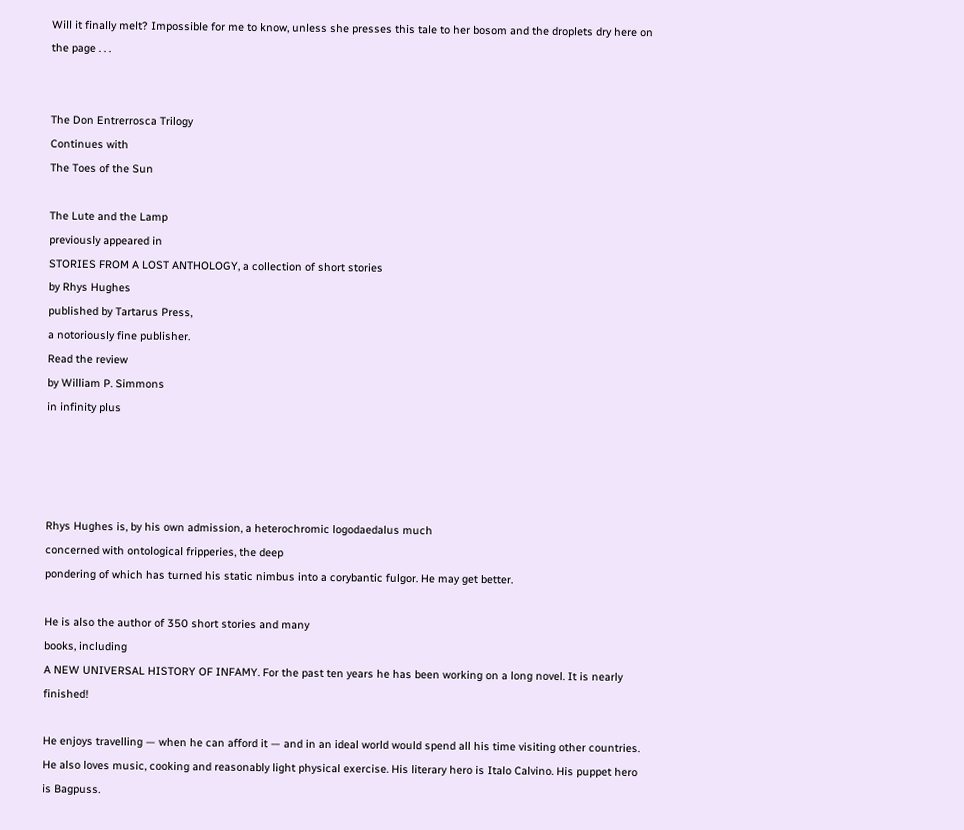Will it finally melt? Impossible for me to know, unless she presses this tale to her bosom and the droplets dry here on the page . . .


The Don Entrerrosca Trilogy
Continues with
The Toes of the Sun

The Lute and the Lamp
previously appeared in
STORIES FROM A LOST ANTHOLOGY, a collection of short stories
by Rhys Hughes
published by Tartarus Press,
a notoriously fine publisher.
Read the review
by William P. Simmons
in infinity plus




Rhys Hughes is, by his own admission, a heterochromic logodaedalus much
concerned with ontological fripperies, the deep
pondering of which has turned his static nimbus into a corybantic fulgor. He may get better.

He is also the author of 350 short stories and many
books, including
A NEW UNIVERSAL HISTORY OF INFAMY. For the past ten years he has been working on a long novel. It is nearly finished!

He enjoys travelling — when he can afford it — and in an ideal world would spend all his time visiting other countries. He also loves music, cooking and reasonably light physical exercise. His literary hero is Italo Calvino. His puppet hero is Bagpuss.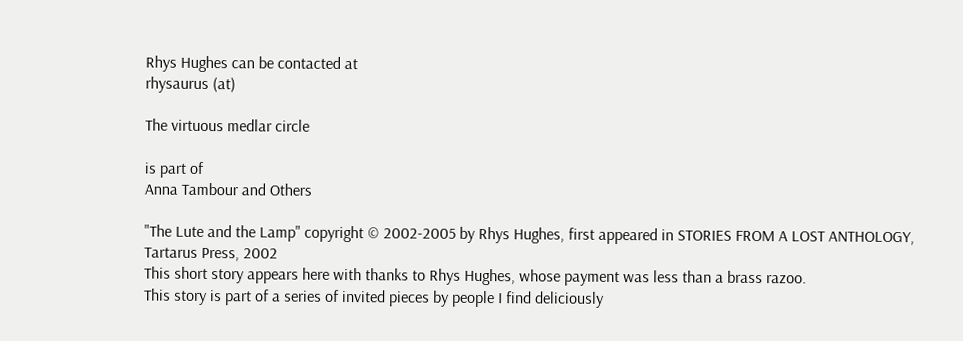Rhys Hughes can be contacted at
rhysaurus (at)

The virtuous medlar circle

is part of
Anna Tambour and Others

"The Lute and the Lamp" copyright © 2002-2005 by Rhys Hughes, first appeared in STORIES FROM A LOST ANTHOLOGY, Tartarus Press, 2002
This short story appears here with thanks to Rhys Hughes, whose payment was less than a brass razoo.
This story is part of a series of invited pieces by people I find deliciously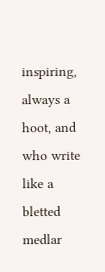inspiring, always a hoot, and who write like a bletted medlar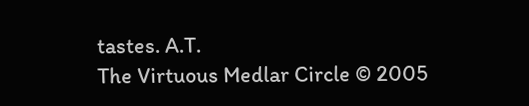tastes. A.T.
The Virtuous Medlar Circle © 2005